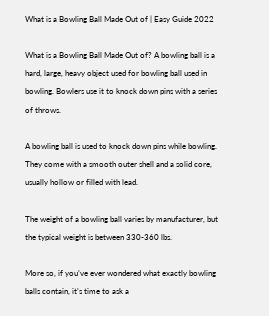What is a Bowling Ball Made Out of | Easy Guide 2022

What is a Bowling Ball Made Out of? A bowling ball is a hard, large, heavy object used for bowling ball used in bowling. Bowlers use it to knock down pins with a series of throws.

A bowling ball is used to knock down pins while bowling. They come with a smooth outer shell and a solid core, usually hollow or filled with lead.

The weight of a bowling ball varies by manufacturer, but the typical weight is between 330-360 lbs.

More so, if you’ve ever wondered what exactly bowling balls contain, it’s time to ask a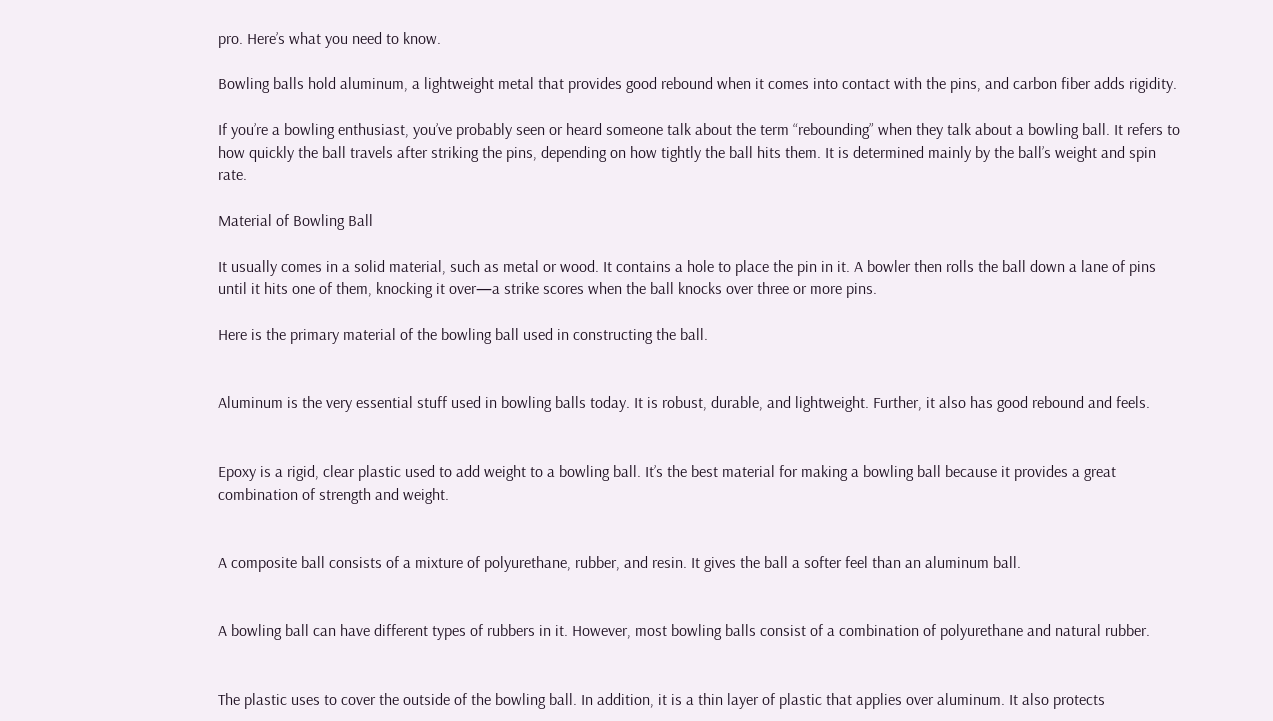pro. Here’s what you need to know.

Bowling balls hold aluminum, a lightweight metal that provides good rebound when it comes into contact with the pins, and carbon fiber adds rigidity.

If you’re a bowling enthusiast, you’ve probably seen or heard someone talk about the term “rebounding” when they talk about a bowling ball. It refers to how quickly the ball travels after striking the pins, depending on how tightly the ball hits them. It is determined mainly by the ball’s weight and spin rate.

Material of Bowling Ball

It usually comes in a solid material, such as metal or wood. It contains a hole to place the pin in it. A bowler then rolls the ball down a lane of pins until it hits one of them, knocking it over—a strike scores when the ball knocks over three or more pins.

Here is the primary material of the bowling ball used in constructing the ball.


Aluminum is the very essential stuff used in bowling balls today. It is robust, durable, and lightweight. Further, it also has good rebound and feels.


Epoxy is a rigid, clear plastic used to add weight to a bowling ball. It’s the best material for making a bowling ball because it provides a great combination of strength and weight.


A composite ball consists of a mixture of polyurethane, rubber, and resin. It gives the ball a softer feel than an aluminum ball.


A bowling ball can have different types of rubbers in it. However, most bowling balls consist of a combination of polyurethane and natural rubber.


The plastic uses to cover the outside of the bowling ball. In addition, it is a thin layer of plastic that applies over aluminum. It also protects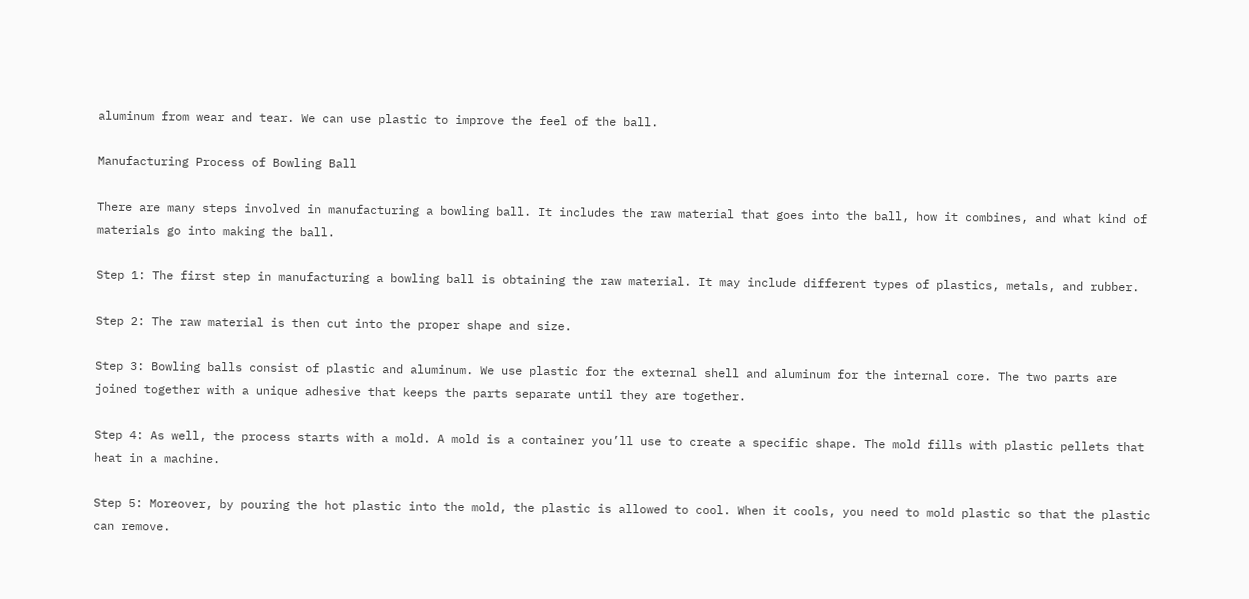aluminum from wear and tear. We can use plastic to improve the feel of the ball.

Manufacturing Process of Bowling Ball

There are many steps involved in manufacturing a bowling ball. It includes the raw material that goes into the ball, how it combines, and what kind of materials go into making the ball.

Step 1: The first step in manufacturing a bowling ball is obtaining the raw material. It may include different types of plastics, metals, and rubber.

Step 2: The raw material is then cut into the proper shape and size.

Step 3: Bowling balls consist of plastic and aluminum. We use plastic for the external shell and aluminum for the internal core. The two parts are joined together with a unique adhesive that keeps the parts separate until they are together.

Step 4: As well, the process starts with a mold. A mold is a container you’ll use to create a specific shape. The mold fills with plastic pellets that heat in a machine.

Step 5: Moreover, by pouring the hot plastic into the mold, the plastic is allowed to cool. When it cools, you need to mold plastic so that the plastic can remove.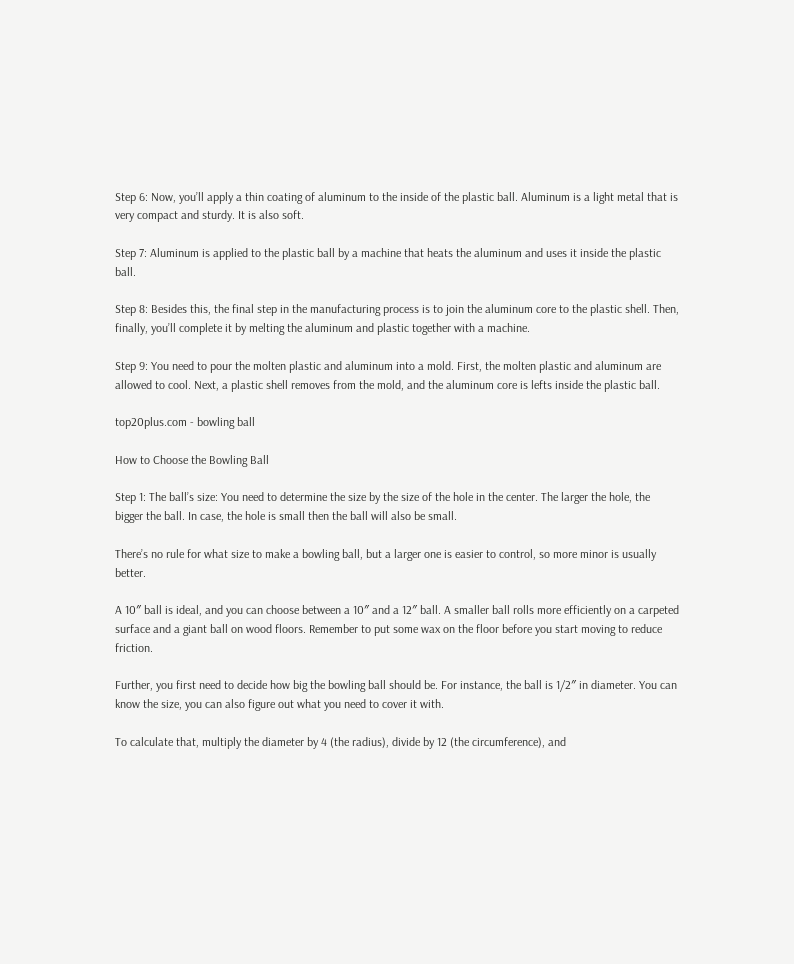Step 6: Now, you’ll apply a thin coating of aluminum to the inside of the plastic ball. Aluminum is a light metal that is very compact and sturdy. It is also soft.

Step 7: Aluminum is applied to the plastic ball by a machine that heats the aluminum and uses it inside the plastic ball.

Step 8: Besides this, the final step in the manufacturing process is to join the aluminum core to the plastic shell. Then, finally, you’ll complete it by melting the aluminum and plastic together with a machine.

Step 9: You need to pour the molten plastic and aluminum into a mold. First, the molten plastic and aluminum are allowed to cool. Next, a plastic shell removes from the mold, and the aluminum core is lefts inside the plastic ball.

top20plus.com - bowling ball

How to Choose the Bowling Ball

Step 1: The ball’s size: You need to determine the size by the size of the hole in the center. The larger the hole, the bigger the ball. In case, the hole is small then the ball will also be small.

There’s no rule for what size to make a bowling ball, but a larger one is easier to control, so more minor is usually better.

A 10″ ball is ideal, and you can choose between a 10″ and a 12″ ball. A smaller ball rolls more efficiently on a carpeted surface and a giant ball on wood floors. Remember to put some wax on the floor before you start moving to reduce friction.

Further, you first need to decide how big the bowling ball should be. For instance, the ball is 1/2″ in diameter. You can know the size, you can also figure out what you need to cover it with.

To calculate that, multiply the diameter by 4 (the radius), divide by 12 (the circumference), and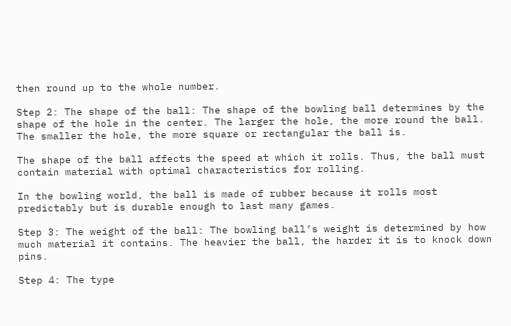then round up to the whole number.

Step 2: The shape of the ball: The shape of the bowling ball determines by the shape of the hole in the center. The larger the hole, the more round the ball. The smaller the hole, the more square or rectangular the ball is.

The shape of the ball affects the speed at which it rolls. Thus, the ball must contain material with optimal characteristics for rolling.

In the bowling world, the ball is made of rubber because it rolls most predictably but is durable enough to last many games.

Step 3: The weight of the ball: The bowling ball’s weight is determined by how much material it contains. The heavier the ball, the harder it is to knock down pins.

Step 4: The type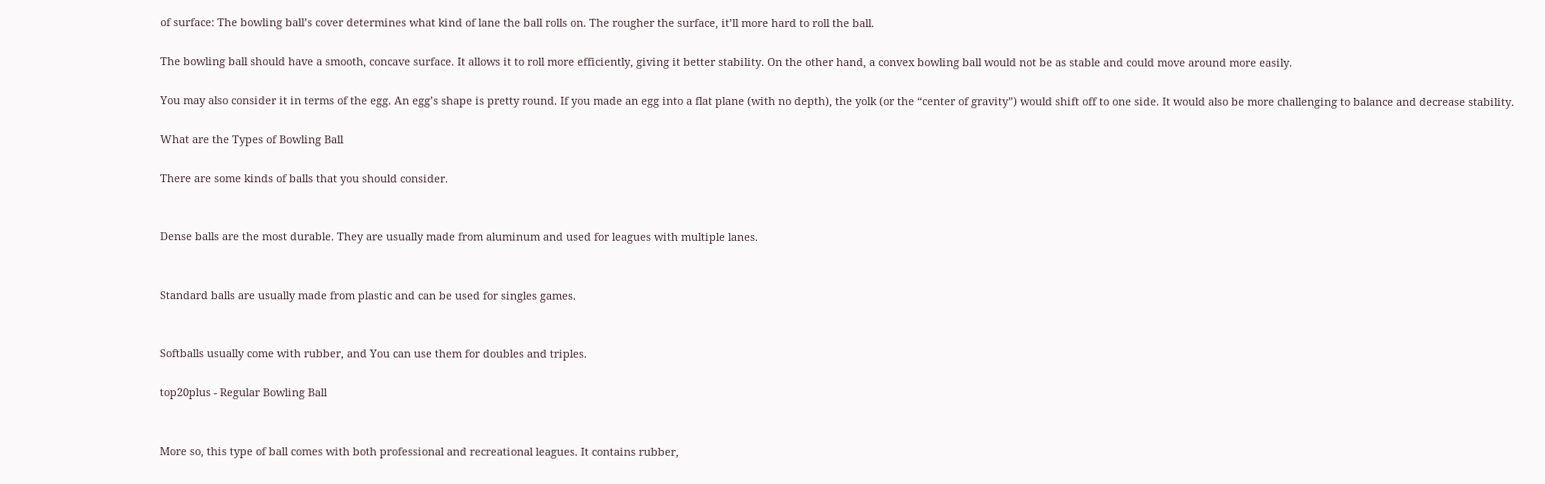of surface: The bowling ball’s cover determines what kind of lane the ball rolls on. The rougher the surface, it’ll more hard to roll the ball.

The bowling ball should have a smooth, concave surface. It allows it to roll more efficiently, giving it better stability. On the other hand, a convex bowling ball would not be as stable and could move around more easily.

You may also consider it in terms of the egg. An egg’s shape is pretty round. If you made an egg into a flat plane (with no depth), the yolk (or the “center of gravity”) would shift off to one side. It would also be more challenging to balance and decrease stability.

What are the Types of Bowling Ball

There are some kinds of balls that you should consider.


Dense balls are the most durable. They are usually made from aluminum and used for leagues with multiple lanes.


Standard balls are usually made from plastic and can be used for singles games.


Softballs usually come with rubber, and You can use them for doubles and triples.

top20plus - Regular Bowling Ball


More so, this type of ball comes with both professional and recreational leagues. It contains rubber,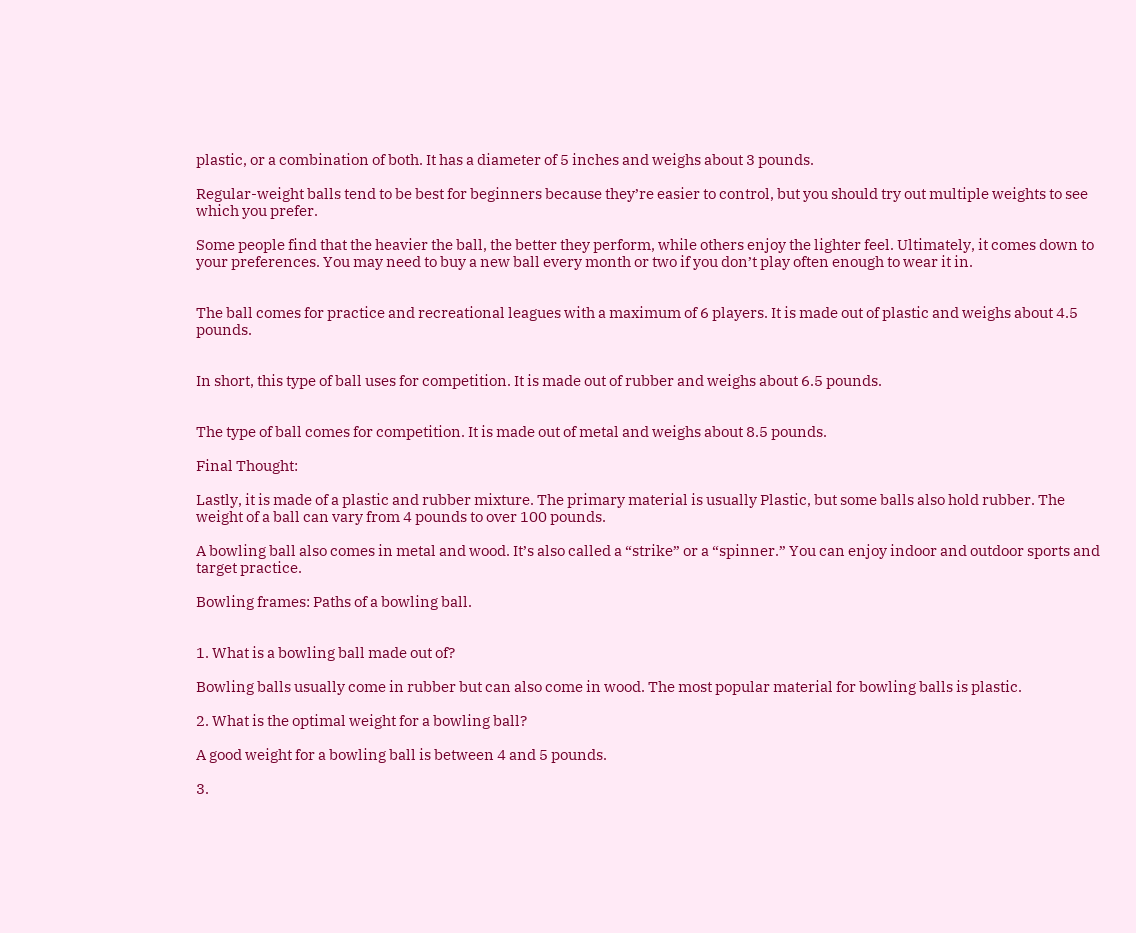plastic, or a combination of both. It has a diameter of 5 inches and weighs about 3 pounds.

Regular-weight balls tend to be best for beginners because they’re easier to control, but you should try out multiple weights to see which you prefer.

Some people find that the heavier the ball, the better they perform, while others enjoy the lighter feel. Ultimately, it comes down to your preferences. You may need to buy a new ball every month or two if you don’t play often enough to wear it in.


The ball comes for practice and recreational leagues with a maximum of 6 players. It is made out of plastic and weighs about 4.5 pounds.


In short, this type of ball uses for competition. It is made out of rubber and weighs about 6.5 pounds.


The type of ball comes for competition. It is made out of metal and weighs about 8.5 pounds.

Final Thought:

Lastly, it is made of a plastic and rubber mixture. The primary material is usually Plastic, but some balls also hold rubber. The weight of a ball can vary from 4 pounds to over 100 pounds.

A bowling ball also comes in metal and wood. It’s also called a “strike” or a “spinner.” You can enjoy indoor and outdoor sports and target practice.

Bowling frames: Paths of a bowling ball.


1. What is a bowling ball made out of?

Bowling balls usually come in rubber but can also come in wood. The most popular material for bowling balls is plastic.

2. What is the optimal weight for a bowling ball?

A good weight for a bowling ball is between 4 and 5 pounds.

3.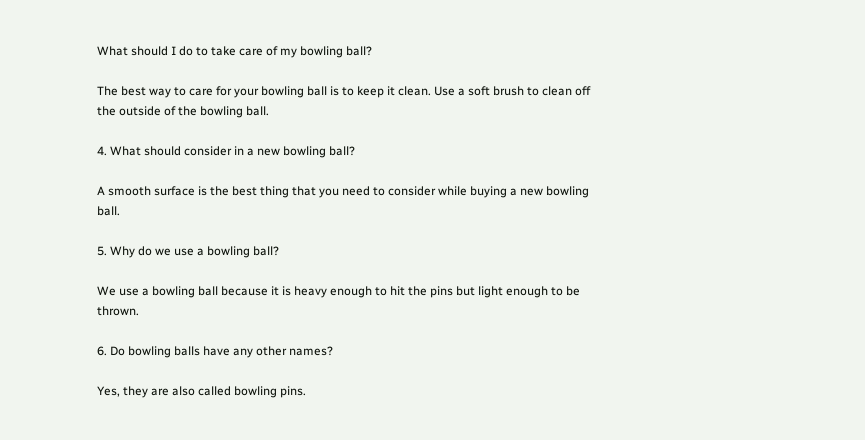What should I do to take care of my bowling ball?

The best way to care for your bowling ball is to keep it clean. Use a soft brush to clean off the outside of the bowling ball.

4. What should consider in a new bowling ball?

A smooth surface is the best thing that you need to consider while buying a new bowling ball.

5. Why do we use a bowling ball?

We use a bowling ball because it is heavy enough to hit the pins but light enough to be thrown.

6. Do bowling balls have any other names?

Yes, they are also called bowling pins.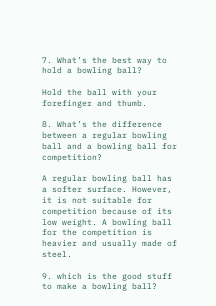7. What’s the best way to hold a bowling ball?

Hold the ball with your forefinger and thumb.

8. What’s the difference between a regular bowling ball and a bowling ball for competition?

A regular bowling ball has a softer surface. However, it is not suitable for competition because of its low weight. A bowling ball for the competition is heavier and usually made of steel.

9. which is the good stuff to make a bowling ball?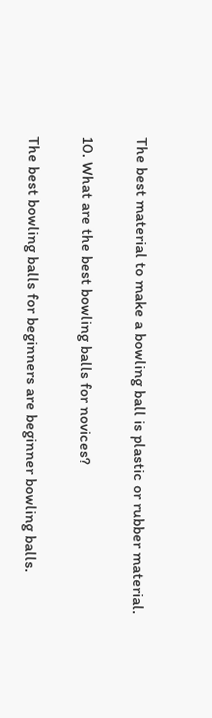The best material to make a bowling ball is plastic or rubber material.

10. What are the best bowling balls for novices?

The best bowling balls for beginners are beginner bowling balls.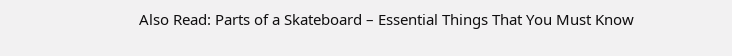Also Read: Parts of a Skateboard – Essential Things That You Must Know